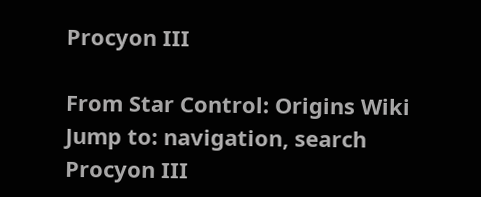Procyon III

From Star Control: Origins Wiki
Jump to: navigation, search
Procyon III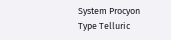System Procyon
Type Telluric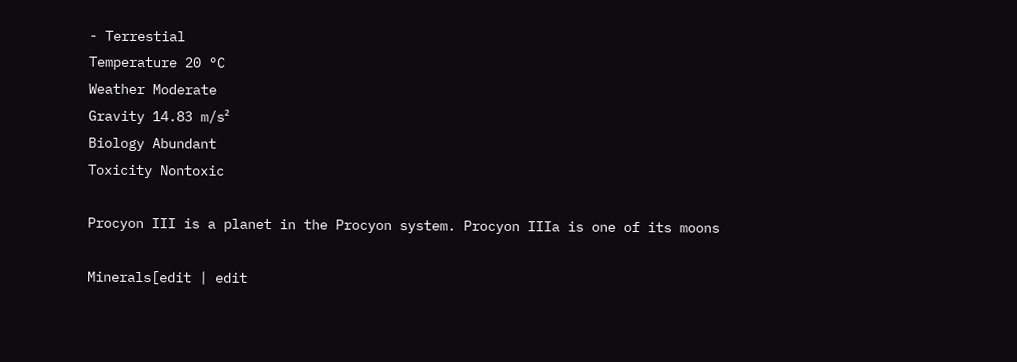- Terrestial
Temperature 20 °C
Weather Moderate
Gravity 14.83 m/s²
Biology Abundant
Toxicity Nontoxic

Procyon III is a planet in the Procyon system. Procyon IIIa is one of its moons

Minerals[edit | edit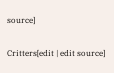source]

Critters[edit | edit source]